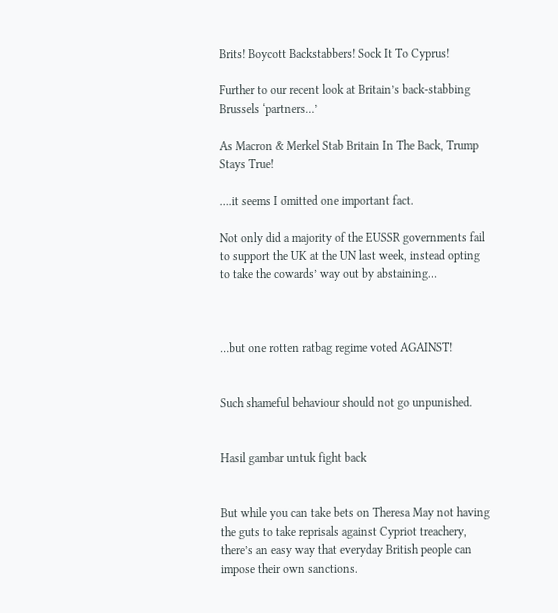Brits! Boycott Backstabbers! Sock It To Cyprus!

Further to our recent look at Britain’s back-stabbing Brussels ‘partners…’

As Macron & Merkel Stab Britain In The Back, Trump Stays True!

….it seems I omitted one important fact.

Not only did a majority of the EUSSR governments fail to support the UK at the UN last week, instead opting to take the cowards’ way out by abstaining…



…but one rotten ratbag regime voted AGAINST!


Such shameful behaviour should not go unpunished.


Hasil gambar untuk fight back


But while you can take bets on Theresa May not having the guts to take reprisals against Cypriot treachery, there’s an easy way that everyday British people can impose their own sanctions.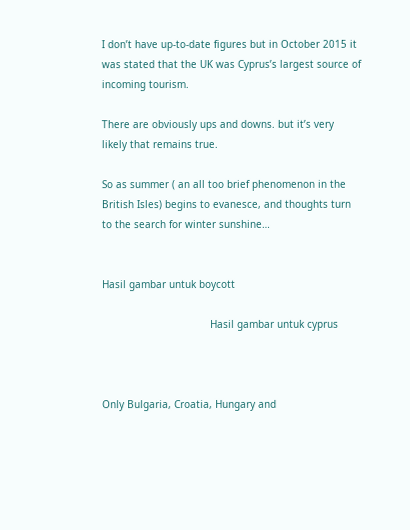I don’t have up-to-date figures but in October 2015 it was stated that the UK was Cyprus’s largest source of incoming tourism.

There are obviously ups and downs. but it’s very likely that remains true.

So as summer ( an all too brief phenomenon in the British Isles) begins to evanesce, and thoughts turn to the search for winter sunshine…


Hasil gambar untuk boycott

                                    Hasil gambar untuk cyprus



Only Bulgaria, Croatia, Hungary and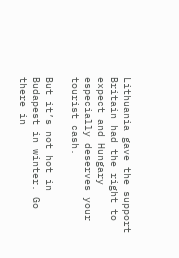Lithuania gave the support Britain had the right to expect and Hungary especially deserves your tourist cash.

But it’s not hot in Budapest in winter. Go there in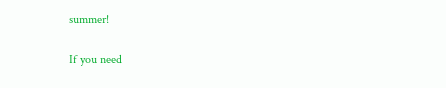summer!

If you need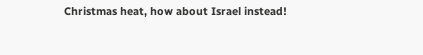Christmas heat, how about Israel instead!